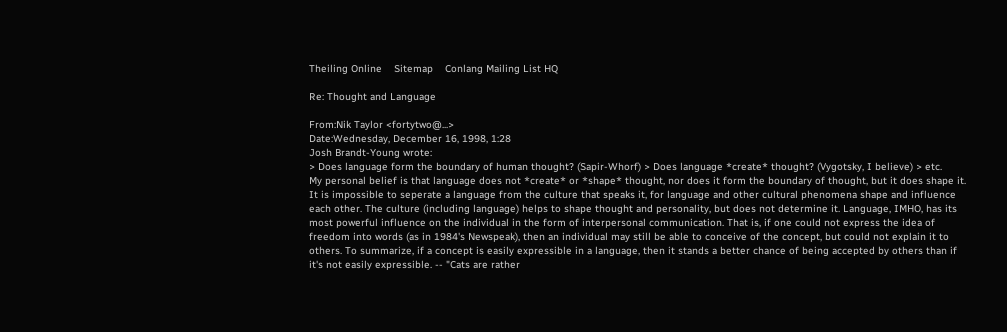Theiling Online    Sitemap    Conlang Mailing List HQ

Re: Thought and Language

From:Nik Taylor <fortytwo@...>
Date:Wednesday, December 16, 1998, 1:28
Josh Brandt-Young wrote:
> Does language form the boundary of human thought? (Sapir-Whorf) > Does language *create* thought? (Vygotsky, I believe) > etc.
My personal belief is that language does not *create* or *shape* thought, nor does it form the boundary of thought, but it does shape it. It is impossible to seperate a language from the culture that speaks it, for language and other cultural phenomena shape and influence each other. The culture (including language) helps to shape thought and personality, but does not determine it. Language, IMHO, has its most powerful influence on the individual in the form of interpersonal communication. That is, if one could not express the idea of freedom into words (as in 1984's Newspeak), then an individual may still be able to conceive of the concept, but could not explain it to others. To summarize, if a concept is easily expressible in a language, then it stands a better chance of being accepted by others than if it's not easily expressible. -- "Cats are rather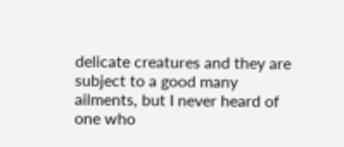delicate creatures and they are subject to a good many ailments, but I never heard of one who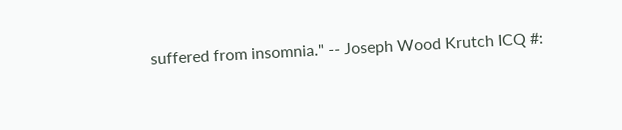suffered from insomnia." -- Joseph Wood Krutch ICQ #: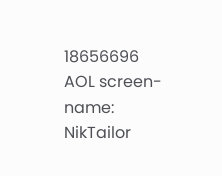18656696 AOL screen-name: NikTailor